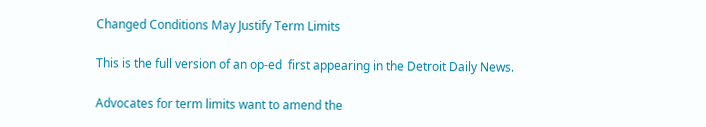Changed Conditions May Justify Term Limits

This is the full version of an op-ed  first appearing in the Detroit Daily News.

Advocates for term limits want to amend the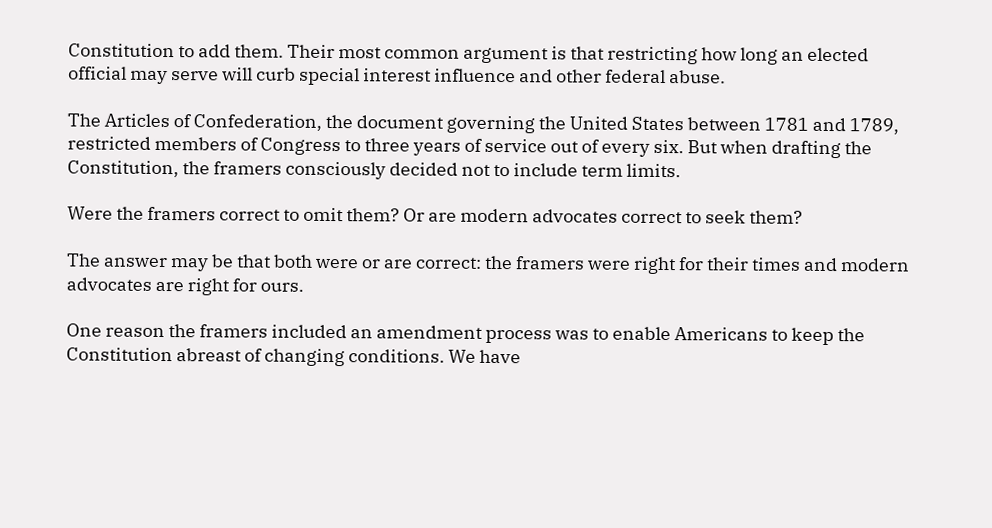Constitution to add them. Their most common argument is that restricting how long an elected official may serve will curb special interest influence and other federal abuse.

The Articles of Confederation, the document governing the United States between 1781 and 1789, restricted members of Congress to three years of service out of every six. But when drafting the Constitution, the framers consciously decided not to include term limits.

Were the framers correct to omit them? Or are modern advocates correct to seek them?

The answer may be that both were or are correct: the framers were right for their times and modern advocates are right for ours.

One reason the framers included an amendment process was to enable Americans to keep the Constitution abreast of changing conditions. We have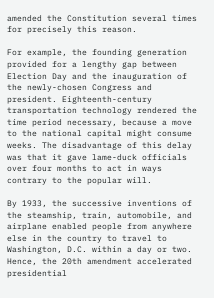amended the Constitution several times for precisely this reason.

For example, the founding generation provided for a lengthy gap between Election Day and the inauguration of the newly-chosen Congress and president. Eighteenth-century transportation technology rendered the time period necessary, because a move to the national capital might consume weeks. The disadvantage of this delay was that it gave lame-duck officials over four months to act in ways contrary to the popular will.

By 1933, the successive inventions of the steamship, train, automobile, and airplane enabled people from anywhere else in the country to travel to Washington, D.C. within a day or two. Hence, the 20th amendment accelerated presidential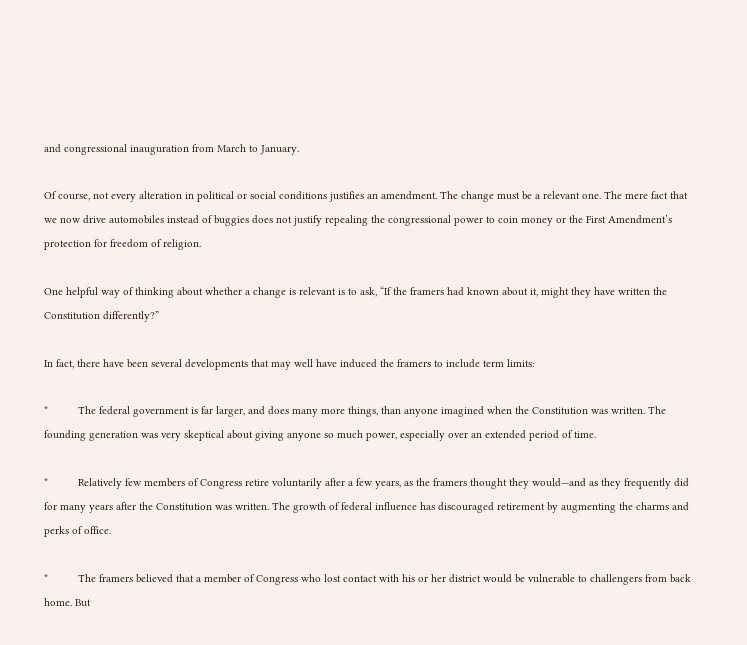and congressional inauguration from March to January.

Of course, not every alteration in political or social conditions justifies an amendment. The change must be a relevant one. The mere fact that we now drive automobiles instead of buggies does not justify repealing the congressional power to coin money or the First Amendment’s protection for freedom of religion.

One helpful way of thinking about whether a change is relevant is to ask, “If the framers had known about it, might they have written the Constitution differently?”

In fact, there have been several developments that may well have induced the framers to include term limits:

*          The federal government is far larger, and does many more things, than anyone imagined when the Constitution was written. The founding generation was very skeptical about giving anyone so much power, especially over an extended period of time.

*          Relatively few members of Congress retire voluntarily after a few years, as the framers thought they would—and as they frequently did for many years after the Constitution was written. The growth of federal influence has discouraged retirement by augmenting the charms and perks of office.

*          The framers believed that a member of Congress who lost contact with his or her district would be vulnerable to challengers from back home. But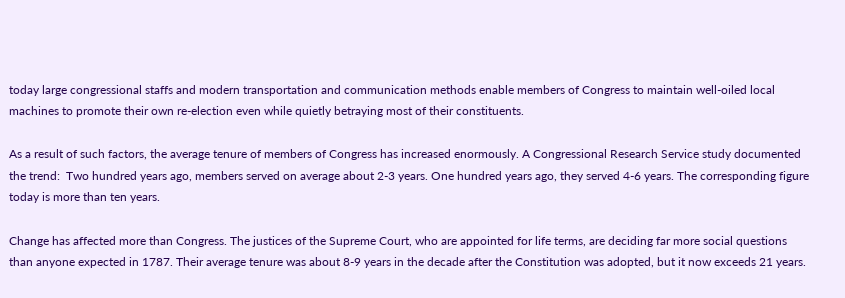today large congressional staffs and modern transportation and communication methods enable members of Congress to maintain well-oiled local machines to promote their own re-election even while quietly betraying most of their constituents.

As a result of such factors, the average tenure of members of Congress has increased enormously. A Congressional Research Service study documented the trend:  Two hundred years ago, members served on average about 2-3 years. One hundred years ago, they served 4-6 years. The corresponding figure today is more than ten years.

Change has affected more than Congress. The justices of the Supreme Court, who are appointed for life terms, are deciding far more social questions than anyone expected in 1787. Their average tenure was about 8-9 years in the decade after the Constitution was adopted, but it now exceeds 21 years.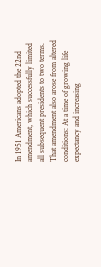In 1951 Americans adopted the 22nd amendment, which successfully limited all subsequent presidents to two terms. That amendment also arose from altered conditions: At a time of growing life expectancy and increasing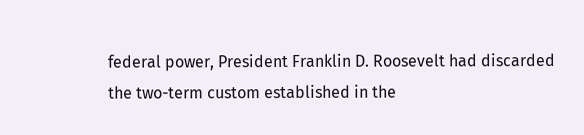federal power, President Franklin D. Roosevelt had discarded the two-term custom established in the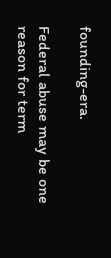founding-era.

Federal abuse may be one reason for term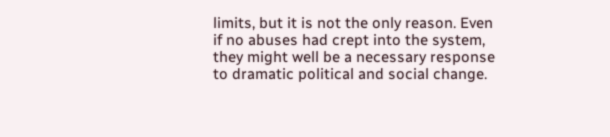limits, but it is not the only reason. Even if no abuses had crept into the system, they might well be a necessary response to dramatic political and social change.